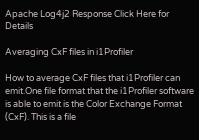Apache Log4j2 Response Click Here for Details

Averaging CxF files in i1Profiler

How to average CxF files that i1Profiler can emit.One file format that the i1Profiler software is able to emit is the Color Exchange Format (CxF). This is a file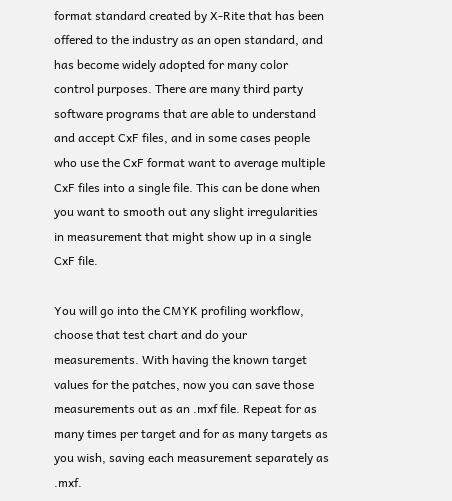format standard created by X-Rite that has been offered to the industry as an open standard, and has become widely adopted for many color control purposes. There are many third party software programs that are able to understand and accept CxF files, and in some cases people who use the CxF format want to average multiple CxF files into a single file. This can be done when you want to smooth out any slight irregularities in measurement that might show up in a single CxF file.

You will go into the CMYK profiling workflow, choose that test chart and do your measurements. With having the known target values for the patches, now you can save those measurements out as an .mxf file. Repeat for as many times per target and for as many targets as you wish, saving each measurement separately as .mxf.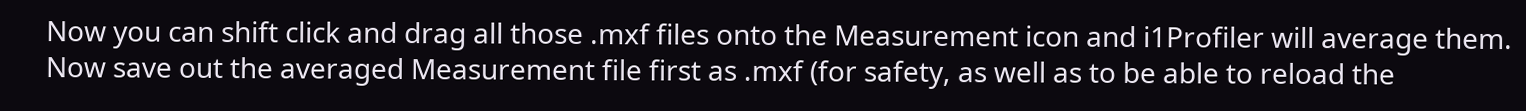Now you can shift click and drag all those .mxf files onto the Measurement icon and i1Profiler will average them. Now save out the averaged Measurement file first as .mxf (for safety, as well as to be able to reload the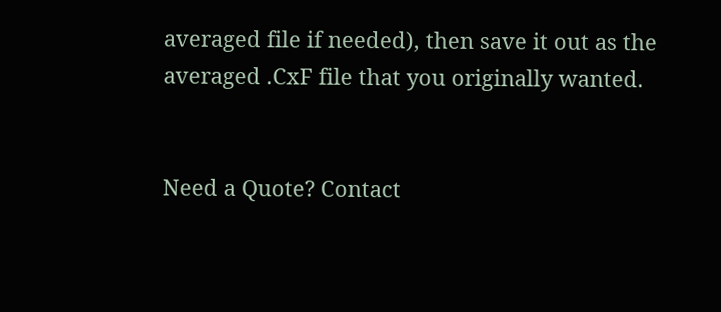averaged file if needed), then save it out as the averaged .CxF file that you originally wanted.


Need a Quote? Contact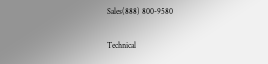Sales(888) 800-9580

Technical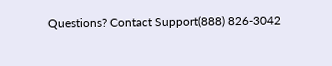Questions? Contact Support(888) 826-3042